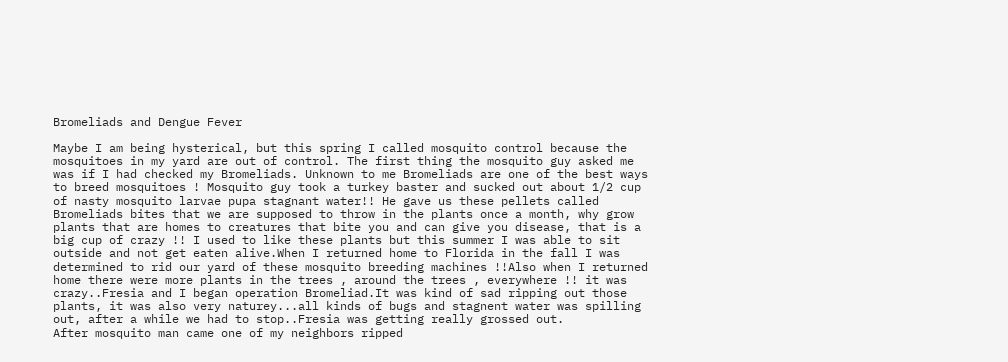Bromeliads and Dengue Fever

Maybe I am being hysterical, but this spring I called mosquito control because the mosquitoes in my yard are out of control. The first thing the mosquito guy asked me was if I had checked my Bromeliads. Unknown to me Bromeliads are one of the best ways to breed mosquitoes ! Mosquito guy took a turkey baster and sucked out about 1/2 cup of nasty mosquito larvae pupa stagnant water!! He gave us these pellets called Bromeliads bites that we are supposed to throw in the plants once a month, why grow plants that are homes to creatures that bite you and can give you disease, that is a big cup of crazy !! I used to like these plants but this summer I was able to sit outside and not get eaten alive.When I returned home to Florida in the fall I was determined to rid our yard of these mosquito breeding machines !!Also when I returned home there were more plants in the trees , around the trees , everywhere !! it was crazy..Fresia and I began operation Bromeliad.It was kind of sad ripping out those plants, it was also very naturey...all kinds of bugs and stagnent water was spilling out, after a while we had to stop..Fresia was getting really grossed out.
After mosquito man came one of my neighbors ripped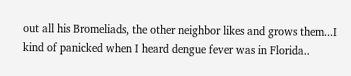out all his Bromeliads, the other neighbor likes and grows them...I kind of panicked when I heard dengue fever was in Florida..